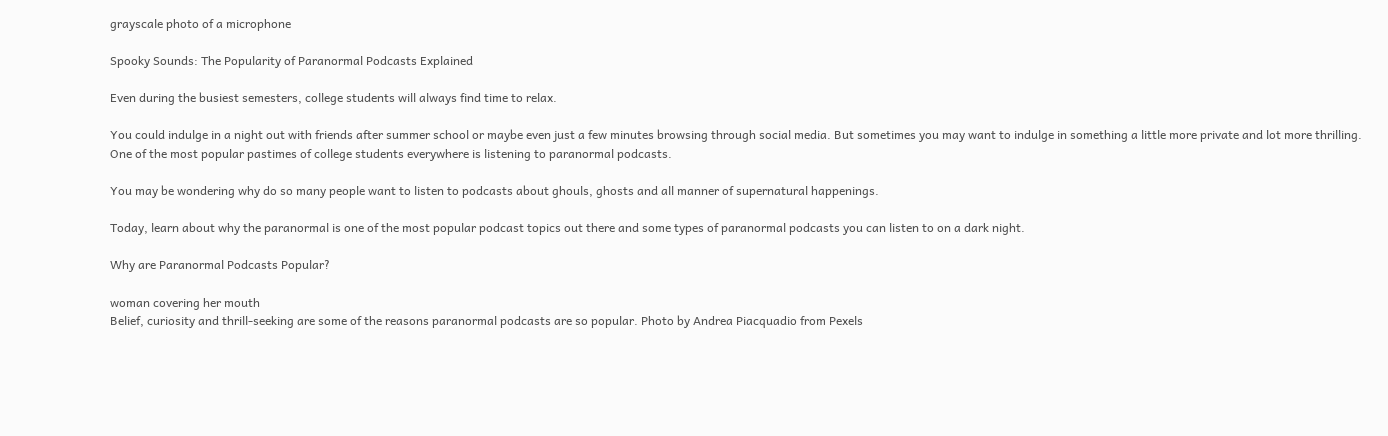grayscale photo of a microphone

Spooky Sounds: The Popularity of Paranormal Podcasts Explained

Even during the busiest semesters, college students will always find time to relax.

You could indulge in a night out with friends after summer school or maybe even just a few minutes browsing through social media. But sometimes you may want to indulge in something a little more private and lot more thrilling. One of the most popular pastimes of college students everywhere is listening to paranormal podcasts.

You may be wondering why do so many people want to listen to podcasts about ghouls, ghosts and all manner of supernatural happenings.

Today, learn about why the paranormal is one of the most popular podcast topics out there and some types of paranormal podcasts you can listen to on a dark night.

Why are Paranormal Podcasts Popular?

woman covering her mouth
Belief, curiosity and thrill-seeking are some of the reasons paranormal podcasts are so popular. Photo by Andrea Piacquadio from Pexels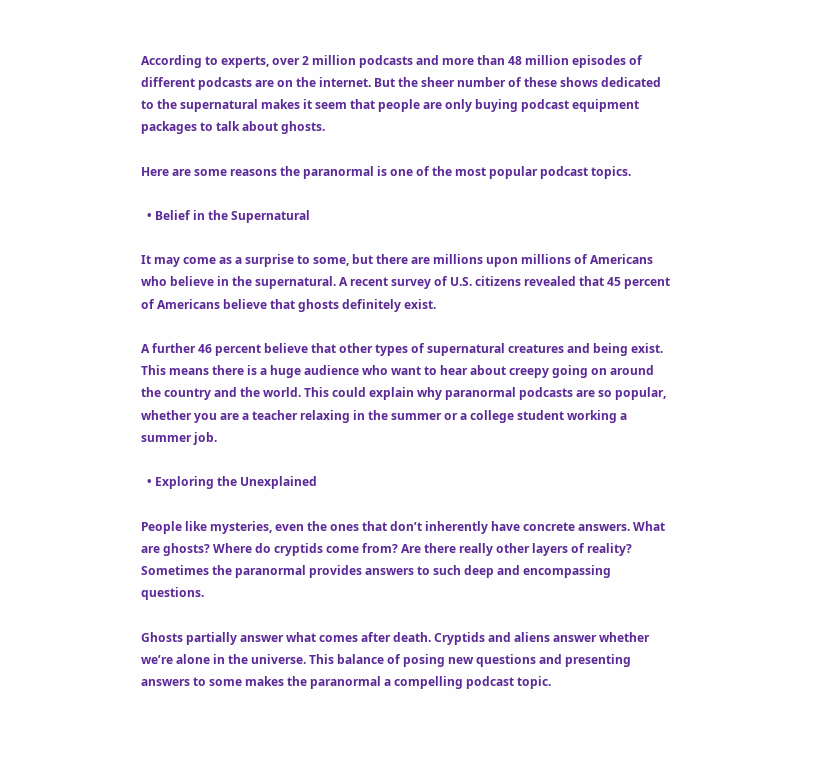According to experts, over 2 million podcasts and more than 48 million episodes of different podcasts are on the internet. But the sheer number of these shows dedicated to the supernatural makes it seem that people are only buying podcast equipment packages to talk about ghosts.

Here are some reasons the paranormal is one of the most popular podcast topics.

  • Belief in the Supernatural

It may come as a surprise to some, but there are millions upon millions of Americans who believe in the supernatural. A recent survey of U.S. citizens revealed that 45 percent of Americans believe that ghosts definitely exist.

A further 46 percent believe that other types of supernatural creatures and being exist. This means there is a huge audience who want to hear about creepy going on around the country and the world. This could explain why paranormal podcasts are so popular, whether you are a teacher relaxing in the summer or a college student working a summer job.

  • Exploring the Unexplained

People like mysteries, even the ones that don’t inherently have concrete answers. What are ghosts? Where do cryptids come from? Are there really other layers of reality? Sometimes the paranormal provides answers to such deep and encompassing questions.

Ghosts partially answer what comes after death. Cryptids and aliens answer whether we’re alone in the universe. This balance of posing new questions and presenting answers to some makes the paranormal a compelling podcast topic.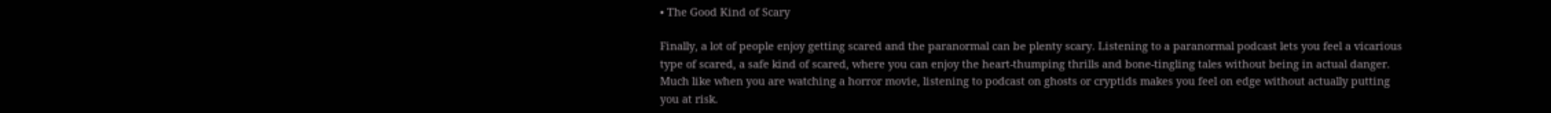• The Good Kind of Scary

Finally, a lot of people enjoy getting scared and the paranormal can be plenty scary. Listening to a paranormal podcast lets you feel a vicarious type of scared, a safe kind of scared, where you can enjoy the heart-thumping thrills and bone-tingling tales without being in actual danger. Much like when you are watching a horror movie, listening to podcast on ghosts or cryptids makes you feel on edge without actually putting you at risk.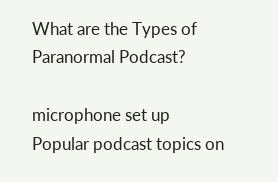What are the Types of Paranormal Podcast?

microphone set up
Popular podcast topics on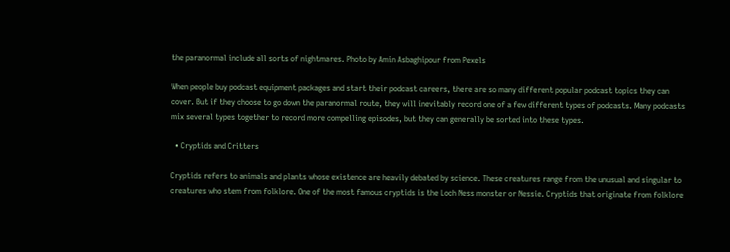the paranormal include all sorts of nightmares. Photo by Amin Asbaghipour from Pexels

When people buy podcast equipment packages and start their podcast careers, there are so many different popular podcast topics they can cover. But if they choose to go down the paranormal route, they will inevitably record one of a few different types of podcasts. Many podcasts mix several types together to record more compelling episodes, but they can generally be sorted into these types.

  • Cryptids and Critters

Cryptids refers to animals and plants whose existence are heavily debated by science. These creatures range from the unusual and singular to creatures who stem from folklore. One of the most famous cryptids is the Loch Ness monster or Nessie. Cryptids that originate from folklore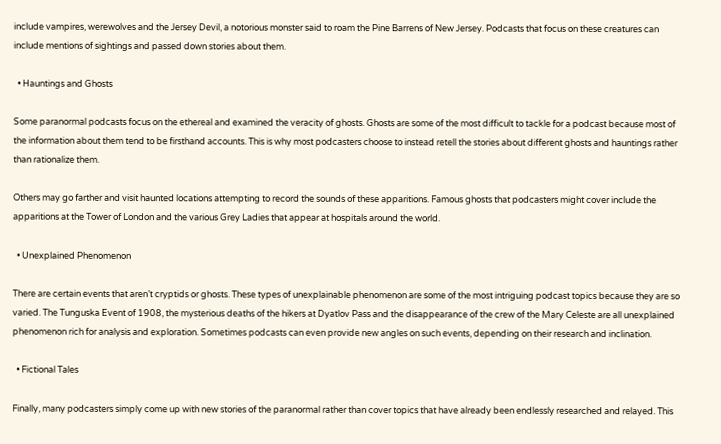include vampires, werewolves and the Jersey Devil, a notorious monster said to roam the Pine Barrens of New Jersey. Podcasts that focus on these creatures can include mentions of sightings and passed down stories about them.

  • Hauntings and Ghosts

Some paranormal podcasts focus on the ethereal and examined the veracity of ghosts. Ghosts are some of the most difficult to tackle for a podcast because most of the information about them tend to be firsthand accounts. This is why most podcasters choose to instead retell the stories about different ghosts and hauntings rather than rationalize them.

Others may go farther and visit haunted locations attempting to record the sounds of these apparitions. Famous ghosts that podcasters might cover include the apparitions at the Tower of London and the various Grey Ladies that appear at hospitals around the world.

  • Unexplained Phenomenon

There are certain events that aren’t cryptids or ghosts. These types of unexplainable phenomenon are some of the most intriguing podcast topics because they are so varied. The Tunguska Event of 1908, the mysterious deaths of the hikers at Dyatlov Pass and the disappearance of the crew of the Mary Celeste are all unexplained phenomenon rich for analysis and exploration. Sometimes podcasts can even provide new angles on such events, depending on their research and inclination.

  • Fictional Tales

Finally, many podcasters simply come up with new stories of the paranormal rather than cover topics that have already been endlessly researched and relayed. This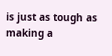is just as tough as making a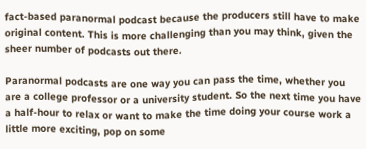fact-based paranormal podcast because the producers still have to make original content. This is more challenging than you may think, given the sheer number of podcasts out there.

Paranormal podcasts are one way you can pass the time, whether you are a college professor or a university student. So the next time you have a half-hour to relax or want to make the time doing your course work a little more exciting, pop on some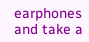earphones and take a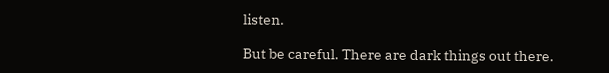listen.

But be careful. There are dark things out there.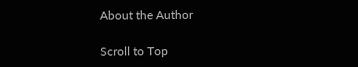About the Author

Scroll to Top